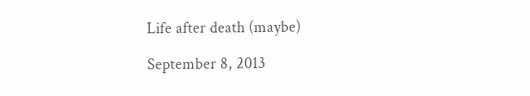Life after death (maybe)

September 8, 2013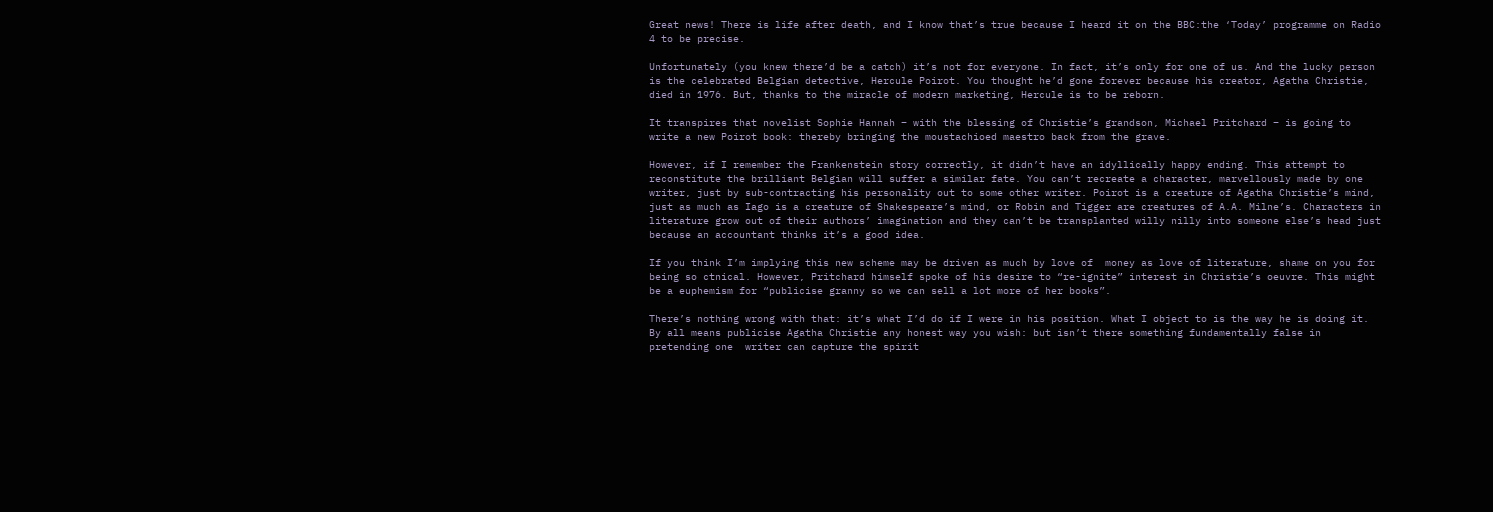Great news! There is life after death, and I know that’s true because I heard it on the BBC:the ‘Today’ programme on Radio 4 to be precise.

Unfortunately (you knew there’d be a catch) it’s not for everyone. In fact, it’s only for one of us. And the lucky person is the celebrated Belgian detective, Hercule Poirot. You thought he’d gone forever because his creator, Agatha Christie, died in 1976. But, thanks to the miracle of modern marketing, Hercule is to be reborn.

It transpires that novelist Sophie Hannah – with the blessing of Christie’s grandson, Michael Pritchard – is going to write a new Poirot book: thereby bringing the moustachioed maestro back from the grave.

However, if I remember the Frankenstein story correctly, it didn’t have an idyllically happy ending. This attempt to reconstitute the brilliant Belgian will suffer a similar fate. You can’t recreate a character, marvellously made by one writer, just by sub-contracting his personality out to some other writer. Poirot is a creature of Agatha Christie’s mind, just as much as Iago is a creature of Shakespeare’s mind, or Robin and Tigger are creatures of A.A. Milne’s. Characters in literature grow out of their authors’ imagination and they can’t be transplanted willy nilly into someone else’s head just because an accountant thinks it’s a good idea.

If you think I’m implying this new scheme may be driven as much by love of  money as love of literature, shame on you for being so ctnical. However, Pritchard himself spoke of his desire to “re-ignite” interest in Christie’s oeuvre. This might be a euphemism for “publicise granny so we can sell a lot more of her books”.

There’s nothing wrong with that: it’s what I’d do if I were in his position. What I object to is the way he is doing it. By all means publicise Agatha Christie any honest way you wish: but isn’t there something fundamentally false in pretending one  writer can capture the spirit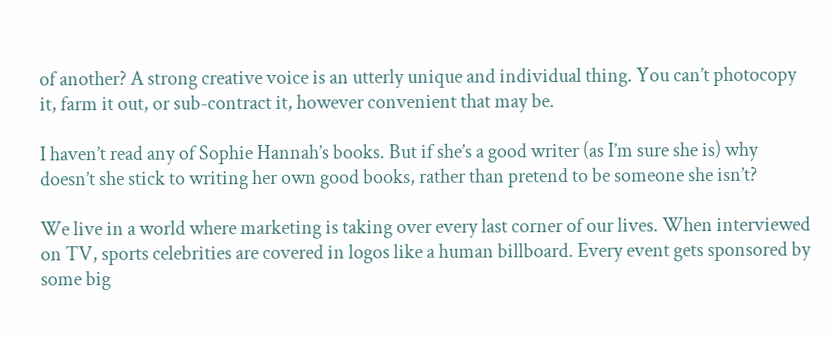of another? A strong creative voice is an utterly unique and individual thing. You can’t photocopy it, farm it out, or sub-contract it, however convenient that may be.

I haven’t read any of Sophie Hannah’s books. But if she’s a good writer (as I’m sure she is) why doesn’t she stick to writing her own good books, rather than pretend to be someone she isn’t?

We live in a world where marketing is taking over every last corner of our lives. When interviewed on TV, sports celebrities are covered in logos like a human billboard. Every event gets sponsored by some big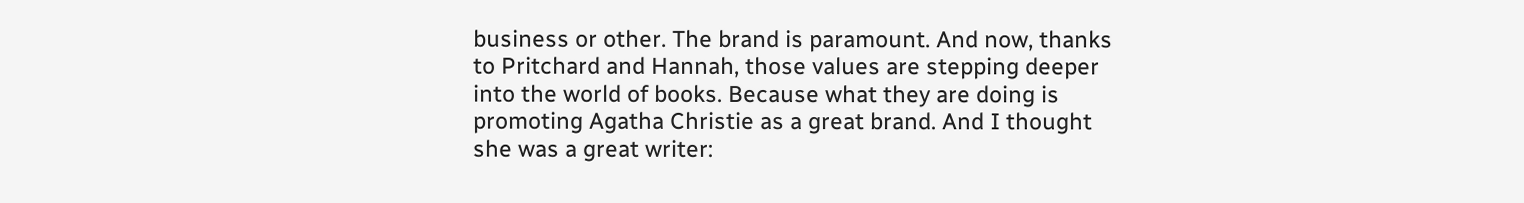business or other. The brand is paramount. And now, thanks to Pritchard and Hannah, those values are stepping deeper into the world of books. Because what they are doing is promoting Agatha Christie as a great brand. And I thought she was a great writer: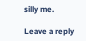silly me.

Leave a reply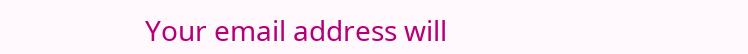Your email address will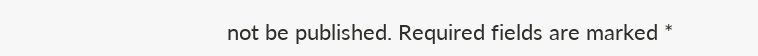not be published. Required fields are marked *